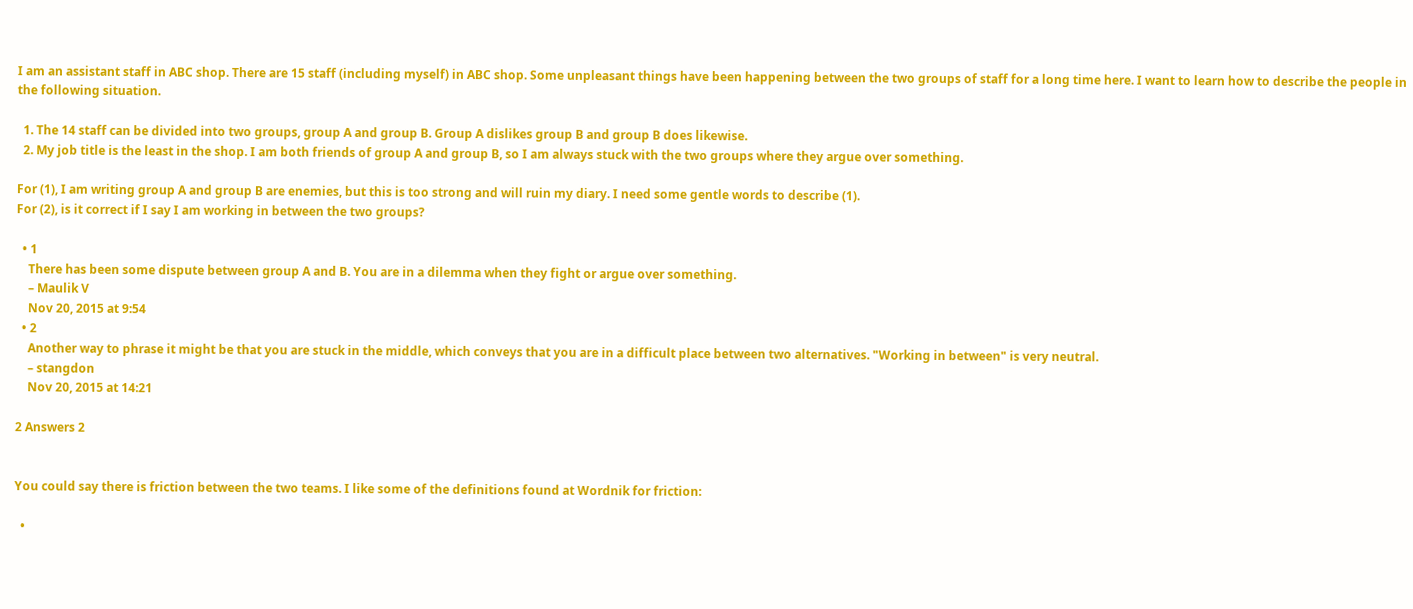I am an assistant staff in ABC shop. There are 15 staff (including myself) in ABC shop. Some unpleasant things have been happening between the two groups of staff for a long time here. I want to learn how to describe the people in the following situation.

  1. The 14 staff can be divided into two groups, group A and group B. Group A dislikes group B and group B does likewise.
  2. My job title is the least in the shop. I am both friends of group A and group B, so I am always stuck with the two groups where they argue over something.

For (1), I am writing group A and group B are enemies, but this is too strong and will ruin my diary. I need some gentle words to describe (1).
For (2), is it correct if I say I am working in between the two groups?

  • 1
    There has been some dispute between group A and B. You are in a dilemma when they fight or argue over something.
    – Maulik V
    Nov 20, 2015 at 9:54
  • 2
    Another way to phrase it might be that you are stuck in the middle, which conveys that you are in a difficult place between two alternatives. "Working in between" is very neutral.
    – stangdon
    Nov 20, 2015 at 14:21

2 Answers 2


You could say there is friction between the two teams. I like some of the definitions found at Wordnik for friction:

  •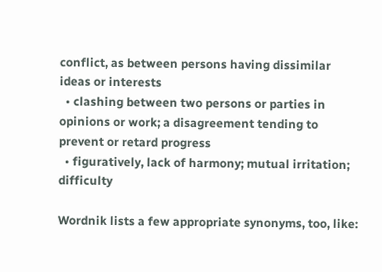conflict, as between persons having dissimilar ideas or interests
  • clashing between two persons or parties in opinions or work; a disagreement tending to prevent or retard progress
  • figuratively, lack of harmony; mutual irritation; difficulty

Wordnik lists a few appropriate synonyms, too, like: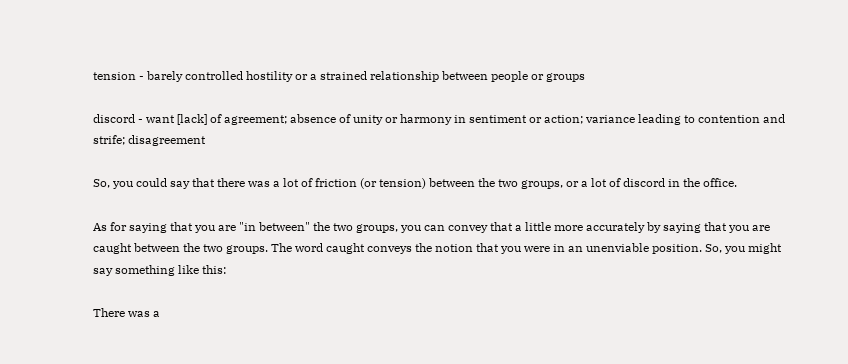tension - barely controlled hostility or a strained relationship between people or groups

discord - want [lack] of agreement; absence of unity or harmony in sentiment or action; variance leading to contention and strife; disagreement

So, you could say that there was a lot of friction (or tension) between the two groups, or a lot of discord in the office.

As for saying that you are "in between" the two groups, you can convey that a little more accurately by saying that you are caught between the two groups. The word caught conveys the notion that you were in an unenviable position. So, you might say something like this:

There was a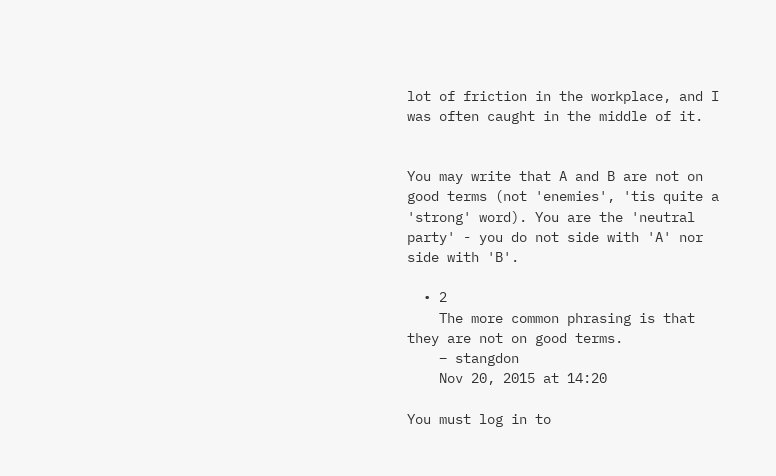lot of friction in the workplace, and I was often caught in the middle of it.


You may write that A and B are not on good terms (not 'enemies', 'tis quite a 'strong' word). You are the 'neutral party' - you do not side with 'A' nor side with 'B'.

  • 2
    The more common phrasing is that they are not on good terms.
    – stangdon
    Nov 20, 2015 at 14:20

You must log in to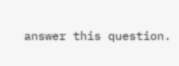answer this question.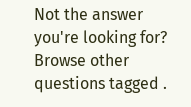Not the answer you're looking for? Browse other questions tagged .